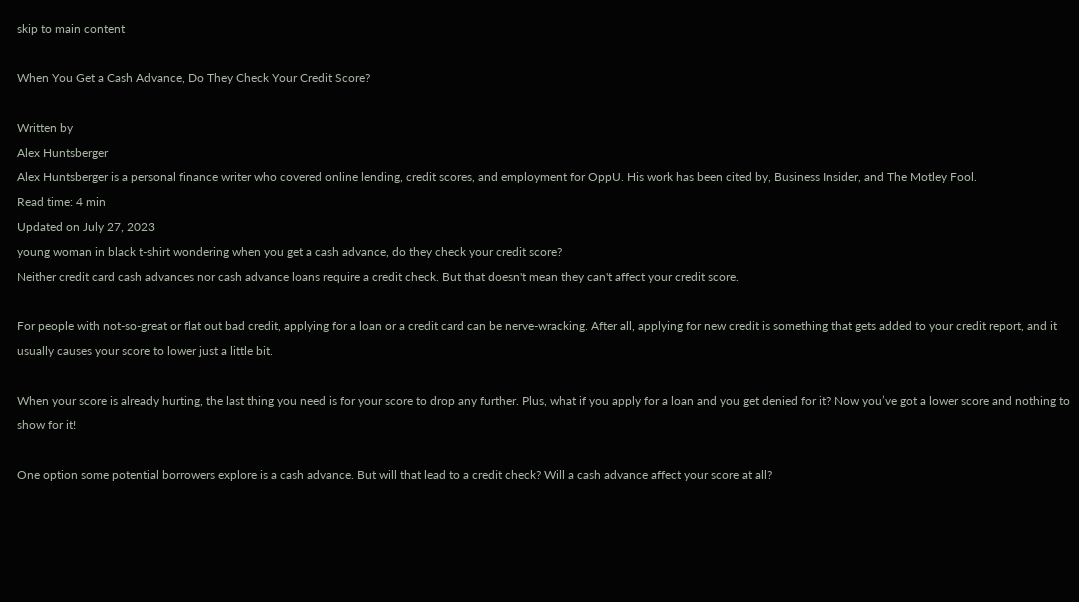skip to main content

When You Get a Cash Advance, Do They Check Your Credit Score?

Written by
Alex Huntsberger
Alex Huntsberger is a personal finance writer who covered online lending, credit scores, and employment for OppU. His work has been cited by, Business Insider, and The Motley Fool.
Read time: 4 min
Updated on July 27, 2023
young woman in black t-shirt wondering when you get a cash advance, do they check your credit score?
Neither credit card cash advances nor cash advance loans require a credit check. But that doesn't mean they can't affect your credit score.

For people with not-so-great or flat out bad credit, applying for a loan or a credit card can be nerve-wracking. After all, applying for new credit is something that gets added to your credit report, and it usually causes your score to lower just a little bit.

When your score is already hurting, the last thing you need is for your score to drop any further. Plus, what if you apply for a loan and you get denied for it? Now you’ve got a lower score and nothing to show for it!

One option some potential borrowers explore is a cash advance. But will that lead to a credit check? Will a cash advance affect your score at all?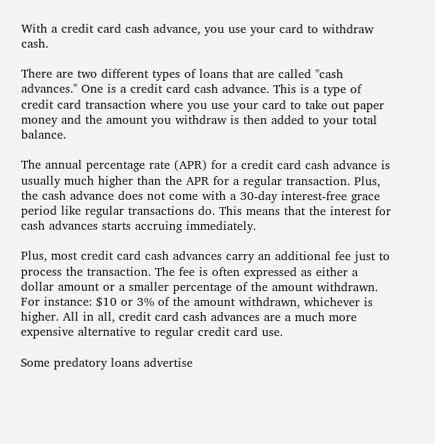With a credit card cash advance, you use your card to withdraw cash.

There are two different types of loans that are called "cash advances." One is a credit card cash advance. This is a type of credit card transaction where you use your card to take out paper money and the amount you withdraw is then added to your total balance.

The annual percentage rate (APR) for a credit card cash advance is usually much higher than the APR for a regular transaction. Plus, the cash advance does not come with a 30-day interest-free grace period like regular transactions do. This means that the interest for cash advances starts accruing immediately.

Plus, most credit card cash advances carry an additional fee just to process the transaction. The fee is often expressed as either a dollar amount or a smaller percentage of the amount withdrawn. For instance: $10 or 3% of the amount withdrawn, whichever is higher. All in all, credit card cash advances are a much more expensive alternative to regular credit card use.

Some predatory loans advertise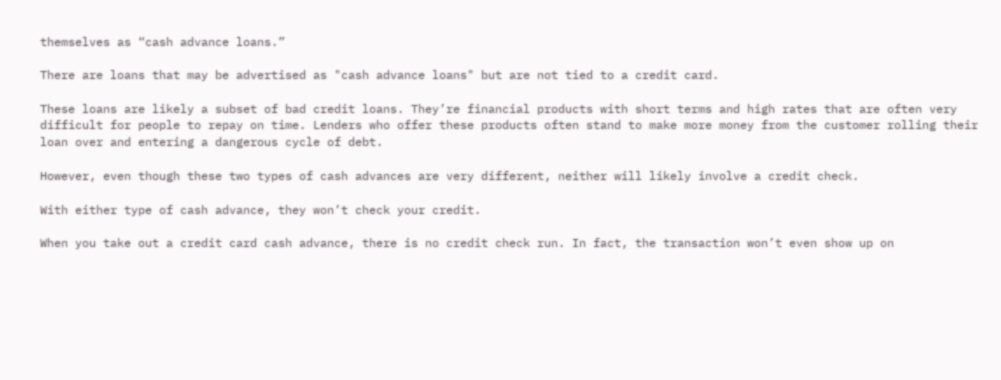themselves as “cash advance loans.”

There are loans that may be advertised as "cash advance loans" but are not tied to a credit card.

These loans are likely a subset of bad credit loans. They’re financial products with short terms and high rates that are often very difficult for people to repay on time. Lenders who offer these products often stand to make more money from the customer rolling their loan over and entering a dangerous cycle of debt.

However, even though these two types of cash advances are very different, neither will likely involve a credit check.

With either type of cash advance, they won’t check your credit.

When you take out a credit card cash advance, there is no credit check run. In fact, the transaction won’t even show up on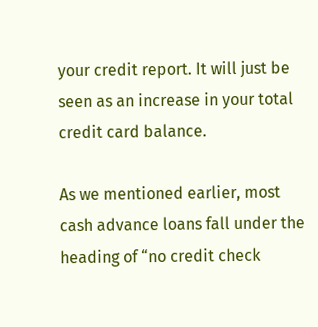your credit report. It will just be seen as an increase in your total credit card balance.

As we mentioned earlier, most cash advance loans fall under the heading of “no credit check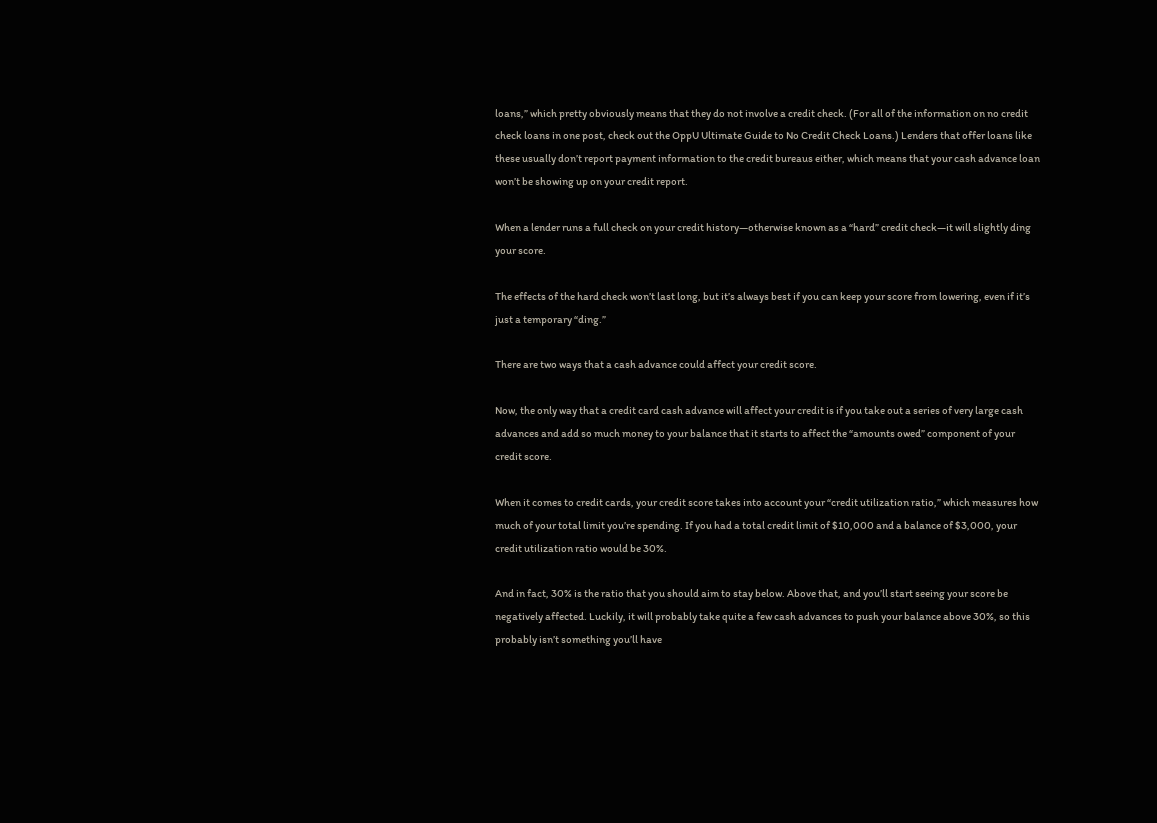loans,” which pretty obviously means that they do not involve a credit check. (For all of the information on no credit check loans in one post, check out the OppU Ultimate Guide to No Credit Check Loans.) Lenders that offer loans like these usually don’t report payment information to the credit bureaus either, which means that your cash advance loan won’t be showing up on your credit report.

When a lender runs a full check on your credit history—otherwise known as a “hard” credit check—it will slightly ding your score.

The effects of the hard check won’t last long, but it’s always best if you can keep your score from lowering, even if it’s just a temporary “ding.”

There are two ways that a cash advance could affect your credit score.

Now, the only way that a credit card cash advance will affect your credit is if you take out a series of very large cash advances and add so much money to your balance that it starts to affect the “amounts owed” component of your credit score.

When it comes to credit cards, your credit score takes into account your “credit utilization ratio,” which measures how much of your total limit you’re spending. If you had a total credit limit of $10,000 and a balance of $3,000, your credit utilization ratio would be 30%.

And in fact, 30% is the ratio that you should aim to stay below. Above that, and you’ll start seeing your score be negatively affected. Luckily, it will probably take quite a few cash advances to push your balance above 30%, so this probably isn’t something you’ll have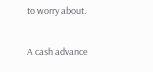to worry about.

A cash advance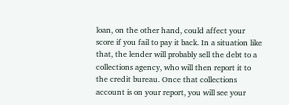loan, on the other hand, could affect your score if you fail to pay it back. In a situation like that, the lender will probably sell the debt to a collections agency, who will then report it to the credit bureau. Once that collections account is on your report, you will see your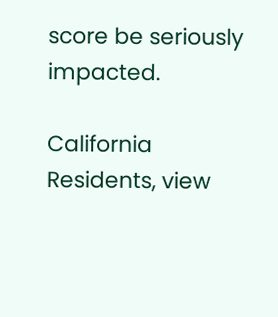score be seriously impacted.

California Residents, view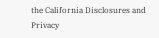the California Disclosures and Privacy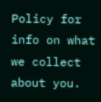Policy for info on what we collect about you.